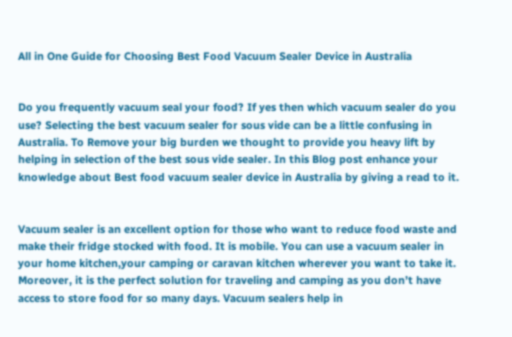All in One Guide for Choosing Best Food Vacuum Sealer Device in Australia


Do you frequently vacuum seal your food? If yes then which vacuum sealer do you use? Selecting the best vacuum sealer for sous vide can be a little confusing in Australia. To Remove your big burden we thought to provide you heavy lift by helping in selection of the best sous vide sealer. In this Blog post enhance your knowledge about Best food vacuum sealer device in Australia by giving a read to it.


Vacuum sealer is an excellent option for those who want to reduce food waste and make their fridge stocked with food. It is mobile. You can use a vacuum sealer in your home kitchen,your camping or caravan kitchen wherever you want to take it. Moreover, it is the perfect solution for traveling and camping as you don’t have access to store food for so many days. Vacuum sealers help in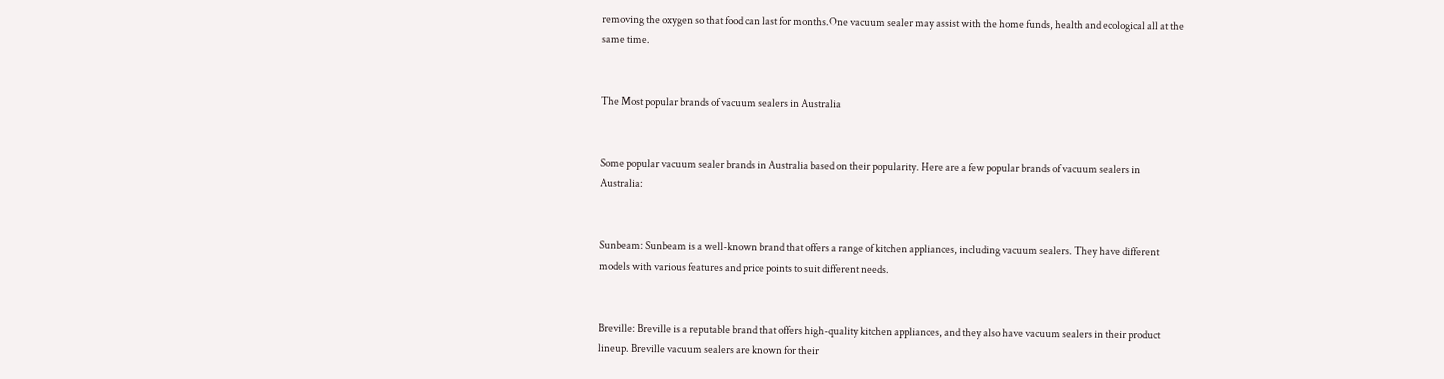removing the oxygen so that food can last for months.One vacuum sealer may assist with the home funds, health and ecological all at the same time.


The Most popular brands of vacuum sealers in Australia


Some popular vacuum sealer brands in Australia based on their popularity. Here are a few popular brands of vacuum sealers in Australia:


Sunbeam: Sunbeam is a well-known brand that offers a range of kitchen appliances, including vacuum sealers. They have different models with various features and price points to suit different needs.


Breville: Breville is a reputable brand that offers high-quality kitchen appliances, and they also have vacuum sealers in their product lineup. Breville vacuum sealers are known for their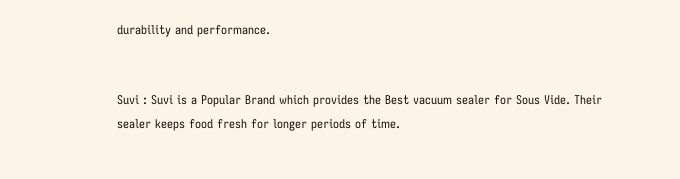durability and performance.


Suvi : Suvi is a Popular Brand which provides the Best vacuum sealer for Sous Vide. Their sealer keeps food fresh for longer periods of time.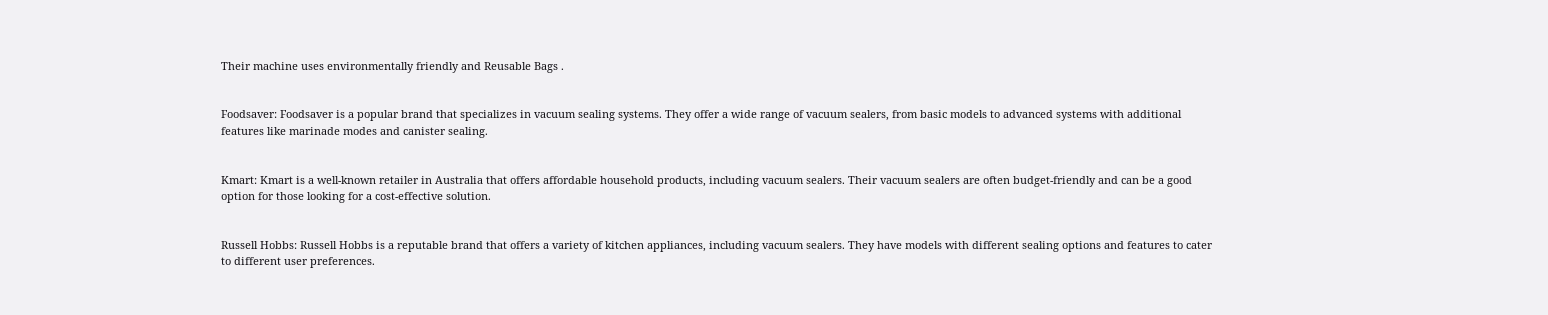Their machine uses environmentally friendly and Reusable Bags .


Foodsaver: Foodsaver is a popular brand that specializes in vacuum sealing systems. They offer a wide range of vacuum sealers, from basic models to advanced systems with additional features like marinade modes and canister sealing.


Kmart: Kmart is a well-known retailer in Australia that offers affordable household products, including vacuum sealers. Their vacuum sealers are often budget-friendly and can be a good option for those looking for a cost-effective solution.


Russell Hobbs: Russell Hobbs is a reputable brand that offers a variety of kitchen appliances, including vacuum sealers. They have models with different sealing options and features to cater to different user preferences.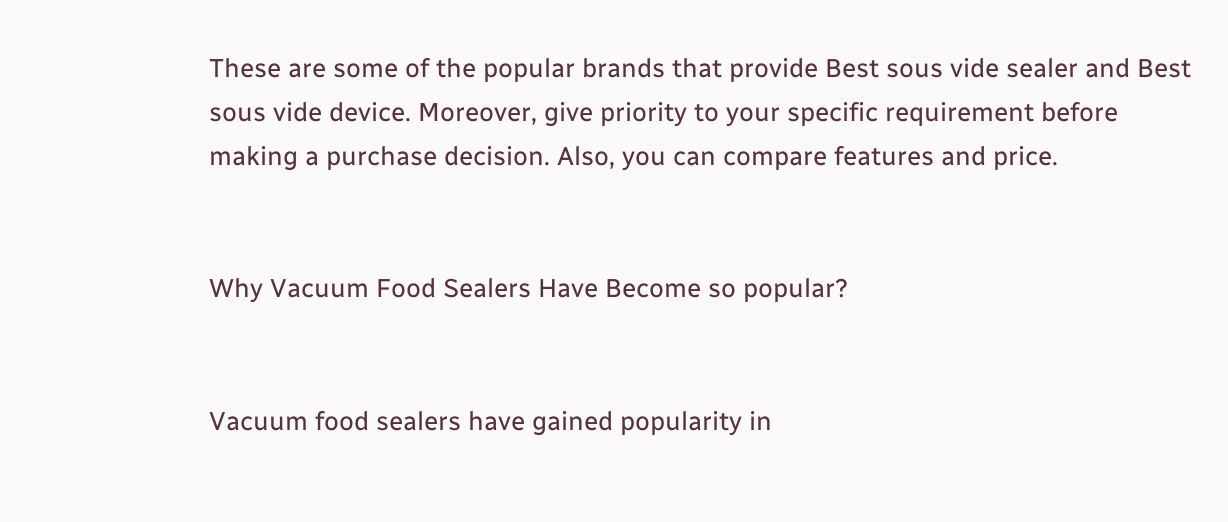These are some of the popular brands that provide Best sous vide sealer and Best sous vide device. Moreover, give priority to your specific requirement before making a purchase decision. Also, you can compare features and price.


Why Vacuum Food Sealers Have Become so popular?


Vacuum food sealers have gained popularity in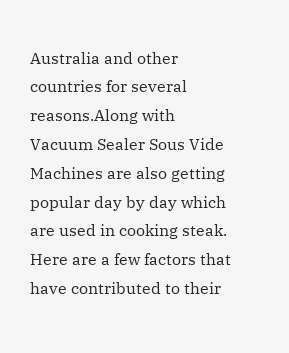Australia and other countries for several reasons.Along with Vacuum Sealer Sous Vide Machines are also getting popular day by day which are used in cooking steak. Here are a few factors that have contributed to their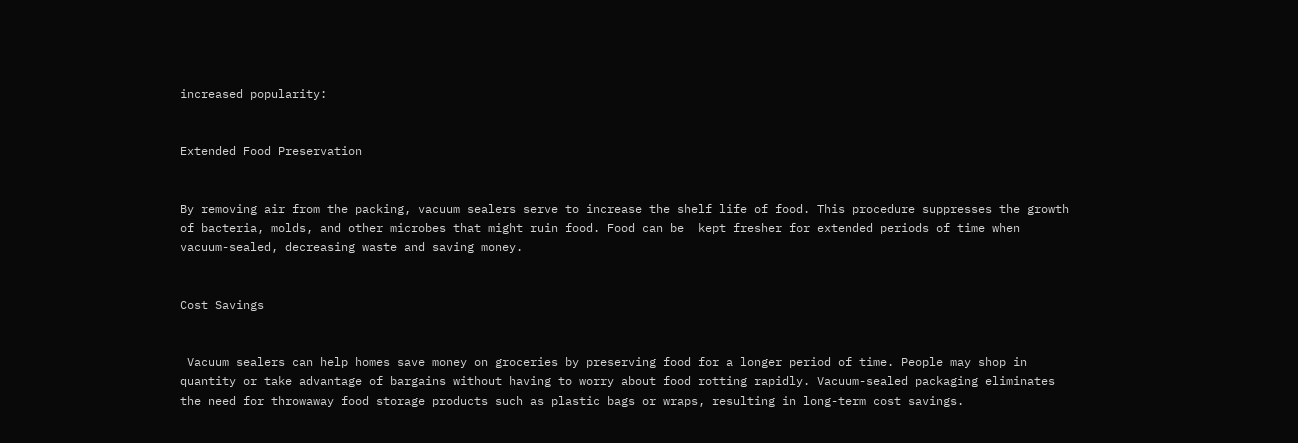increased popularity:


Extended Food Preservation


By removing air from the packing, vacuum sealers serve to increase the shelf life of food. This procedure suppresses the growth of bacteria, molds, and other microbes that might ruin food. Food can be  kept fresher for extended periods of time when vacuum-sealed, decreasing waste and saving money.


Cost Savings


 Vacuum sealers can help homes save money on groceries by preserving food for a longer period of time. People may shop in quantity or take advantage of bargains without having to worry about food rotting rapidly. Vacuum-sealed packaging eliminates the need for throwaway food storage products such as plastic bags or wraps, resulting in long-term cost savings.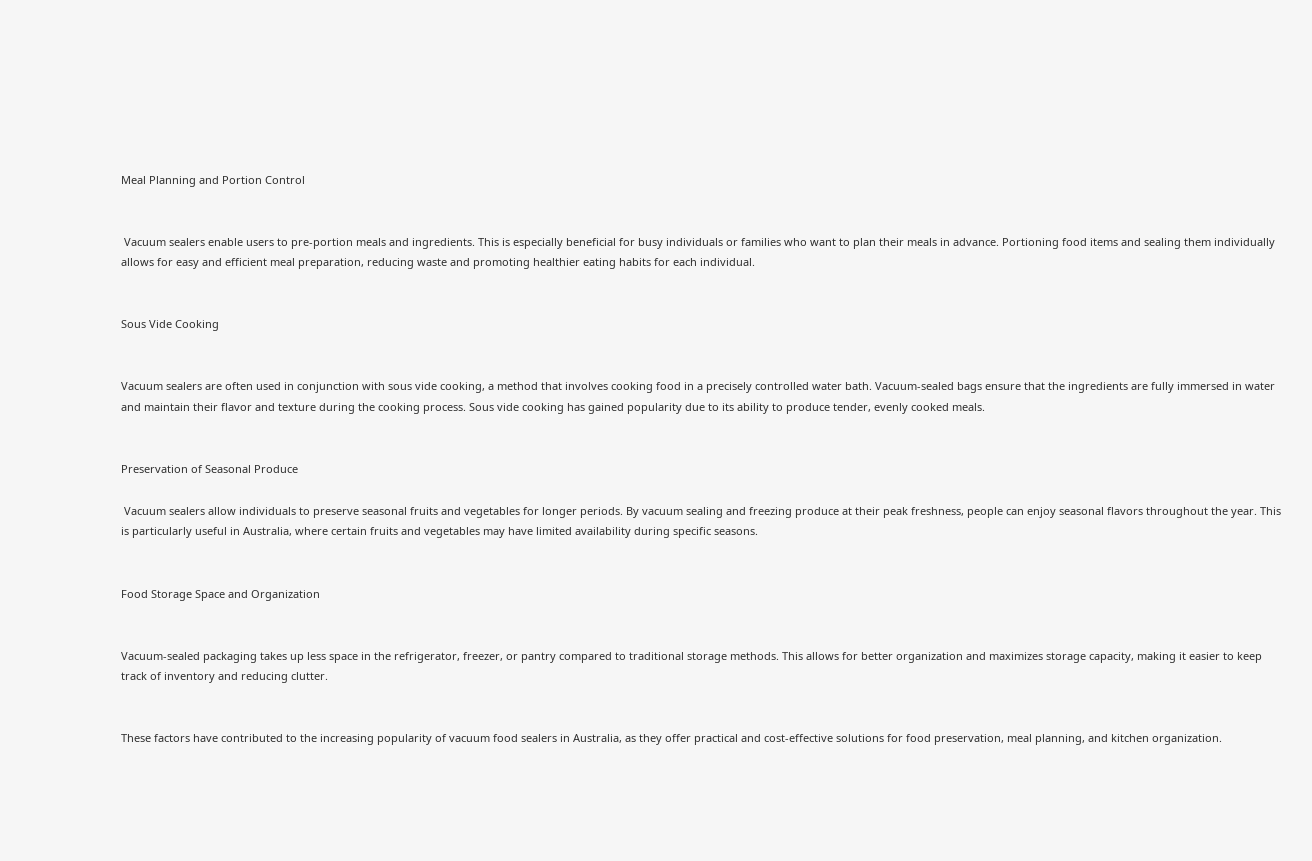Meal Planning and Portion Control


 Vacuum sealers enable users to pre-portion meals and ingredients. This is especially beneficial for busy individuals or families who want to plan their meals in advance. Portioning food items and sealing them individually allows for easy and efficient meal preparation, reducing waste and promoting healthier eating habits for each individual.


Sous Vide Cooking


Vacuum sealers are often used in conjunction with sous vide cooking, a method that involves cooking food in a precisely controlled water bath. Vacuum-sealed bags ensure that the ingredients are fully immersed in water and maintain their flavor and texture during the cooking process. Sous vide cooking has gained popularity due to its ability to produce tender, evenly cooked meals.


Preservation of Seasonal Produce

 Vacuum sealers allow individuals to preserve seasonal fruits and vegetables for longer periods. By vacuum sealing and freezing produce at their peak freshness, people can enjoy seasonal flavors throughout the year. This is particularly useful in Australia, where certain fruits and vegetables may have limited availability during specific seasons.


Food Storage Space and Organization


Vacuum-sealed packaging takes up less space in the refrigerator, freezer, or pantry compared to traditional storage methods. This allows for better organization and maximizes storage capacity, making it easier to keep track of inventory and reducing clutter.


These factors have contributed to the increasing popularity of vacuum food sealers in Australia, as they offer practical and cost-effective solutions for food preservation, meal planning, and kitchen organization.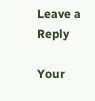Leave a Reply

Your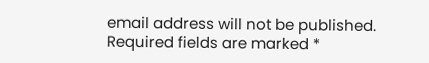email address will not be published. Required fields are marked *